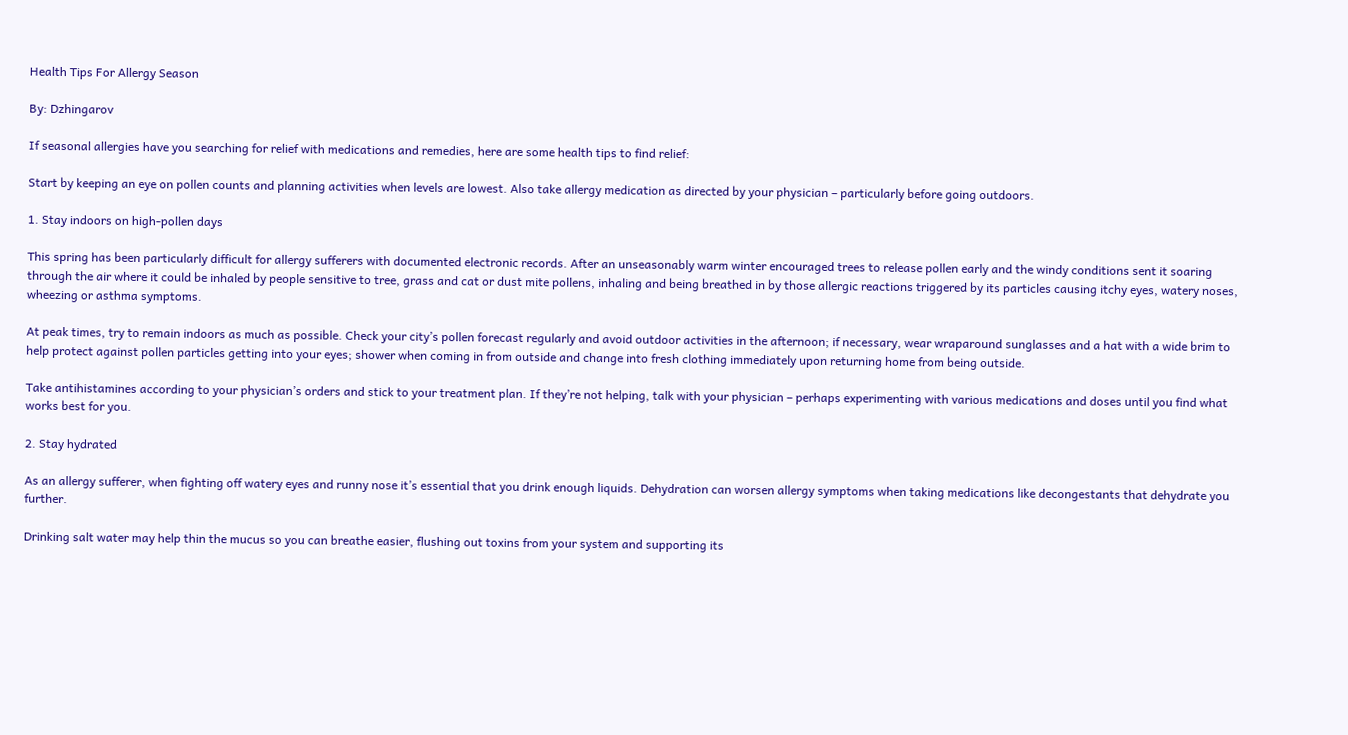Health Tips For Allergy Season

By: Dzhingarov

If seasonal allergies have you searching for relief with medications and remedies, here are some health tips to find relief:

Start by keeping an eye on pollen counts and planning activities when levels are lowest. Also take allergy medication as directed by your physician – particularly before going outdoors.

1. Stay indoors on high-pollen days

This spring has been particularly difficult for allergy sufferers with documented electronic records. After an unseasonably warm winter encouraged trees to release pollen early and the windy conditions sent it soaring through the air where it could be inhaled by people sensitive to tree, grass and cat or dust mite pollens, inhaling and being breathed in by those allergic reactions triggered by its particles causing itchy eyes, watery noses, wheezing or asthma symptoms.

At peak times, try to remain indoors as much as possible. Check your city’s pollen forecast regularly and avoid outdoor activities in the afternoon; if necessary, wear wraparound sunglasses and a hat with a wide brim to help protect against pollen particles getting into your eyes; shower when coming in from outside and change into fresh clothing immediately upon returning home from being outside.

Take antihistamines according to your physician’s orders and stick to your treatment plan. If they’re not helping, talk with your physician – perhaps experimenting with various medications and doses until you find what works best for you.

2. Stay hydrated

As an allergy sufferer, when fighting off watery eyes and runny nose it’s essential that you drink enough liquids. Dehydration can worsen allergy symptoms when taking medications like decongestants that dehydrate you further.

Drinking salt water may help thin the mucus so you can breathe easier, flushing out toxins from your system and supporting its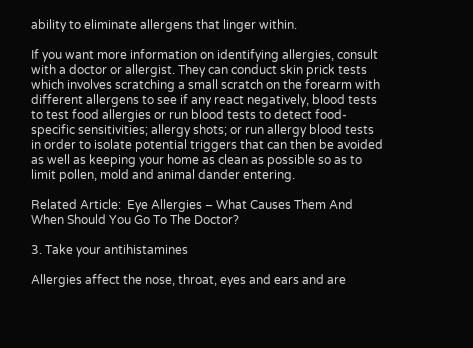ability to eliminate allergens that linger within.

If you want more information on identifying allergies, consult with a doctor or allergist. They can conduct skin prick tests which involves scratching a small scratch on the forearm with different allergens to see if any react negatively, blood tests to test food allergies or run blood tests to detect food-specific sensitivities; allergy shots; or run allergy blood tests in order to isolate potential triggers that can then be avoided as well as keeping your home as clean as possible so as to limit pollen, mold and animal dander entering.

Related Article:  Eye Allergies – What Causes Them And When Should You Go To The Doctor?

3. Take your antihistamines

Allergies affect the nose, throat, eyes and ears and are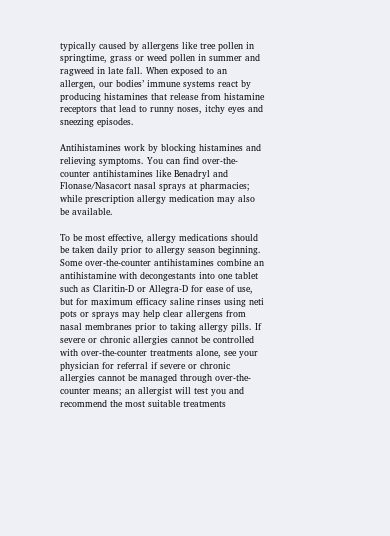typically caused by allergens like tree pollen in springtime, grass or weed pollen in summer and ragweed in late fall. When exposed to an allergen, our bodies’ immune systems react by producing histamines that release from histamine receptors that lead to runny noses, itchy eyes and sneezing episodes.

Antihistamines work by blocking histamines and relieving symptoms. You can find over-the-counter antihistamines like Benadryl and Flonase/Nasacort nasal sprays at pharmacies; while prescription allergy medication may also be available.

To be most effective, allergy medications should be taken daily prior to allergy season beginning. Some over-the-counter antihistamines combine an antihistamine with decongestants into one tablet such as Claritin-D or Allegra-D for ease of use, but for maximum efficacy saline rinses using neti pots or sprays may help clear allergens from nasal membranes prior to taking allergy pills. If severe or chronic allergies cannot be controlled with over-the-counter treatments alone, see your physician for referral if severe or chronic allergies cannot be managed through over-the-counter means; an allergist will test you and recommend the most suitable treatments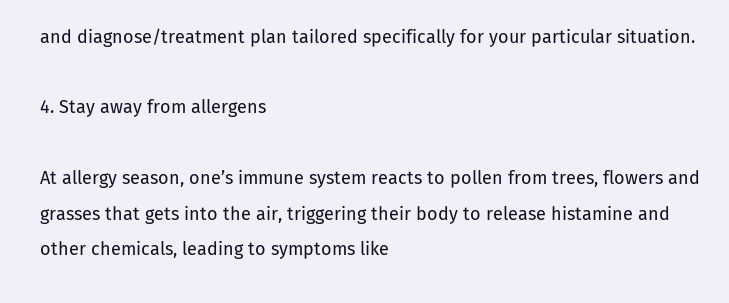and diagnose/treatment plan tailored specifically for your particular situation.

4. Stay away from allergens

At allergy season, one’s immune system reacts to pollen from trees, flowers and grasses that gets into the air, triggering their body to release histamine and other chemicals, leading to symptoms like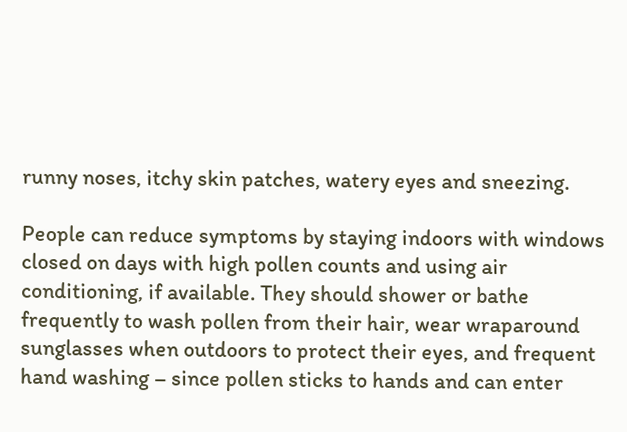runny noses, itchy skin patches, watery eyes and sneezing.

People can reduce symptoms by staying indoors with windows closed on days with high pollen counts and using air conditioning, if available. They should shower or bathe frequently to wash pollen from their hair, wear wraparound sunglasses when outdoors to protect their eyes, and frequent hand washing – since pollen sticks to hands and can enter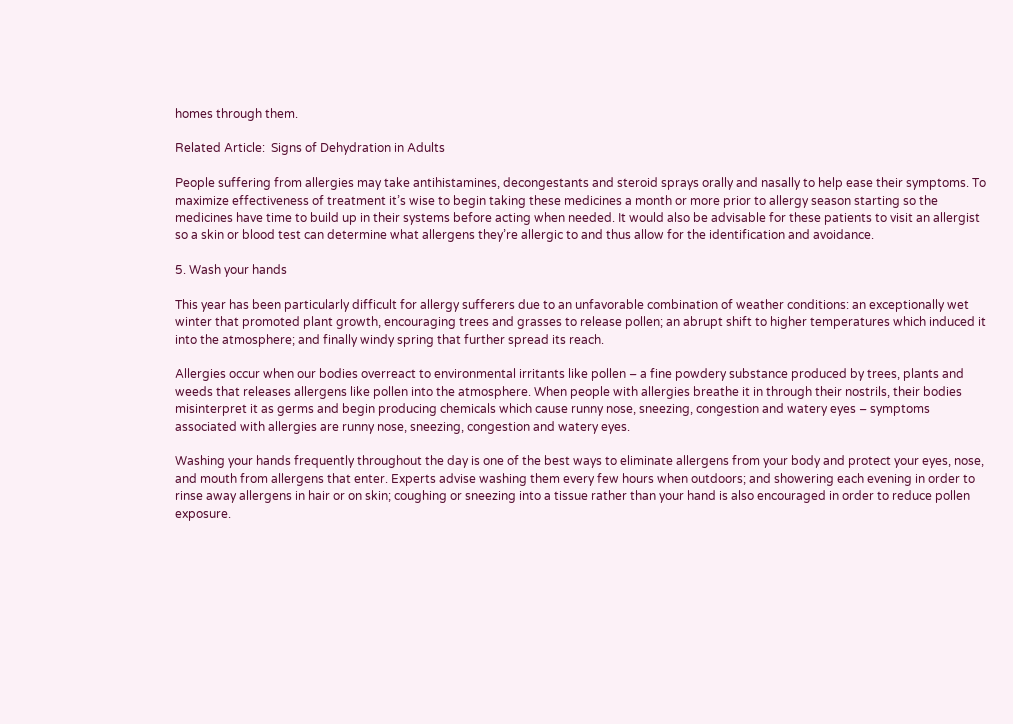homes through them.

Related Article:  Signs of Dehydration in Adults

People suffering from allergies may take antihistamines, decongestants and steroid sprays orally and nasally to help ease their symptoms. To maximize effectiveness of treatment it’s wise to begin taking these medicines a month or more prior to allergy season starting so the medicines have time to build up in their systems before acting when needed. It would also be advisable for these patients to visit an allergist so a skin or blood test can determine what allergens they’re allergic to and thus allow for the identification and avoidance.

5. Wash your hands

This year has been particularly difficult for allergy sufferers due to an unfavorable combination of weather conditions: an exceptionally wet winter that promoted plant growth, encouraging trees and grasses to release pollen; an abrupt shift to higher temperatures which induced it into the atmosphere; and finally windy spring that further spread its reach.

Allergies occur when our bodies overreact to environmental irritants like pollen – a fine powdery substance produced by trees, plants and weeds that releases allergens like pollen into the atmosphere. When people with allergies breathe it in through their nostrils, their bodies misinterpret it as germs and begin producing chemicals which cause runny nose, sneezing, congestion and watery eyes – symptoms associated with allergies are runny nose, sneezing, congestion and watery eyes.

Washing your hands frequently throughout the day is one of the best ways to eliminate allergens from your body and protect your eyes, nose, and mouth from allergens that enter. Experts advise washing them every few hours when outdoors; and showering each evening in order to rinse away allergens in hair or on skin; coughing or sneezing into a tissue rather than your hand is also encouraged in order to reduce pollen exposure.